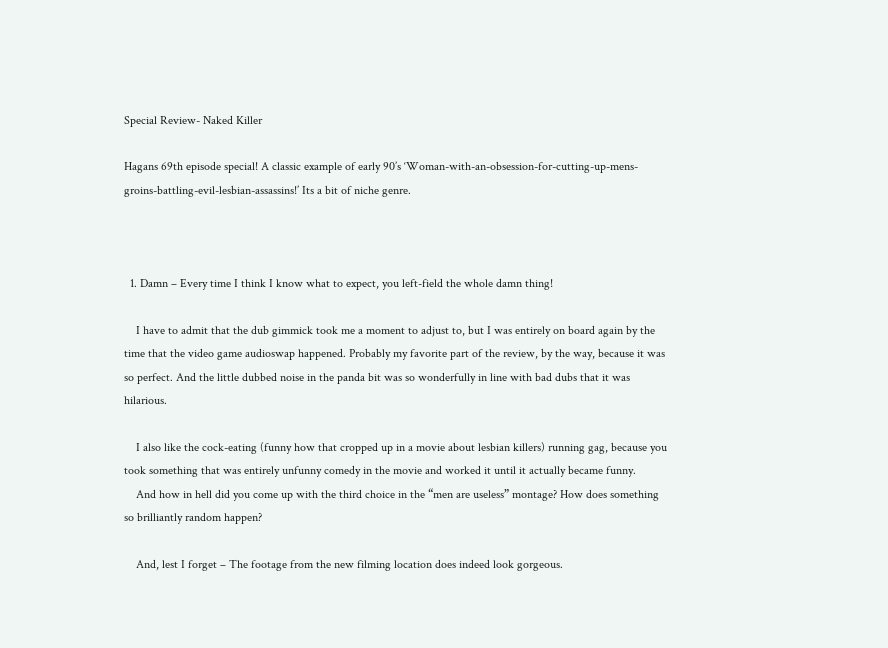Special Review- Naked Killer

Hagans 69th episode special! A classic example of early 90’s ‘Woman-with-an-obsession-for-cutting-up-mens-groins-battling-evil-lesbian-assassins!’ Its a bit of niche genre.



  1. Damn – Every time I think I know what to expect, you left-field the whole damn thing!

    I have to admit that the dub gimmick took me a moment to adjust to, but I was entirely on board again by the time that the video game audioswap happened. Probably my favorite part of the review, by the way, because it was so perfect. And the little dubbed noise in the panda bit was so wonderfully in line with bad dubs that it was hilarious.

    I also like the cock-eating (funny how that cropped up in a movie about lesbian killers) running gag, because you took something that was entirely unfunny comedy in the movie and worked it until it actually became funny.
    And how in hell did you come up with the third choice in the “men are useless” montage? How does something so brilliantly random happen?

    And, lest I forget – The footage from the new filming location does indeed look gorgeous.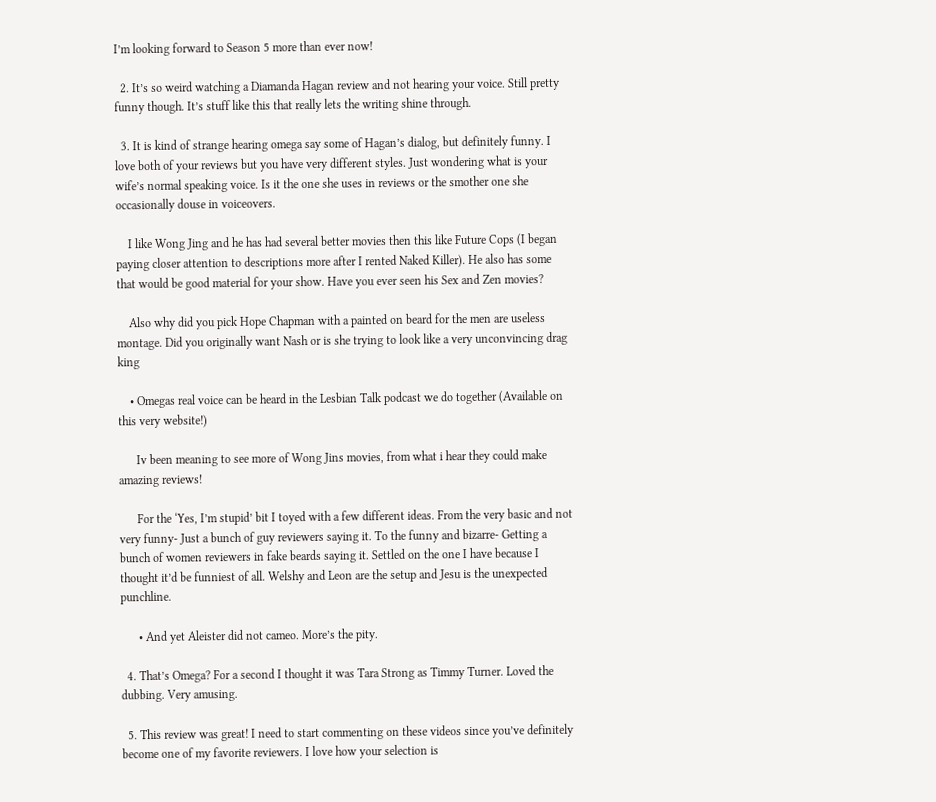I’m looking forward to Season 5 more than ever now!

  2. It’s so weird watching a Diamanda Hagan review and not hearing your voice. Still pretty funny though. It’s stuff like this that really lets the writing shine through.

  3. It is kind of strange hearing omega say some of Hagan’s dialog, but definitely funny. I love both of your reviews but you have very different styles. Just wondering what is your wife’s normal speaking voice. Is it the one she uses in reviews or the smother one she occasionally douse in voiceovers.

    I like Wong Jing and he has had several better movies then this like Future Cops (I began paying closer attention to descriptions more after I rented Naked Killer). He also has some that would be good material for your show. Have you ever seen his Sex and Zen movies?

    Also why did you pick Hope Chapman with a painted on beard for the men are useless montage. Did you originally want Nash or is she trying to look like a very unconvincing drag king

    • Omegas real voice can be heard in the Lesbian Talk podcast we do together (Available on this very website!)

      Iv been meaning to see more of Wong Jins movies, from what i hear they could make amazing reviews!

      For the ‘Yes, I’m stupid’ bit I toyed with a few different ideas. From the very basic and not very funny- Just a bunch of guy reviewers saying it. To the funny and bizarre- Getting a bunch of women reviewers in fake beards saying it. Settled on the one I have because I thought it’d be funniest of all. Welshy and Leon are the setup and Jesu is the unexpected punchline.

      • And yet Aleister did not cameo. More’s the pity.

  4. That’s Omega? For a second I thought it was Tara Strong as Timmy Turner. Loved the dubbing. Very amusing.

  5. This review was great! I need to start commenting on these videos since you’ve definitely become one of my favorite reviewers. I love how your selection is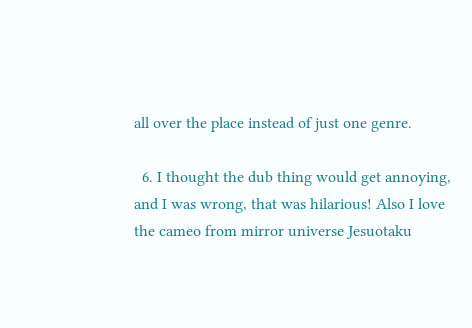all over the place instead of just one genre.

  6. I thought the dub thing would get annoying, and I was wrong, that was hilarious! Also I love the cameo from mirror universe Jesuotaku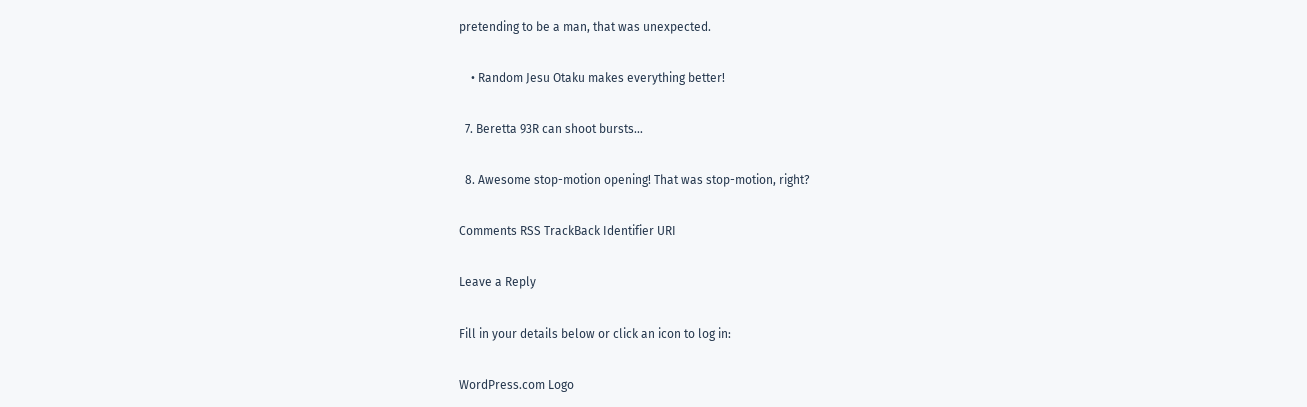pretending to be a man, that was unexpected.

    • Random Jesu Otaku makes everything better!

  7. Beretta 93R can shoot bursts…

  8. Awesome stop-motion opening! That was stop-motion, right?

Comments RSS TrackBack Identifier URI

Leave a Reply

Fill in your details below or click an icon to log in:

WordPress.com Logo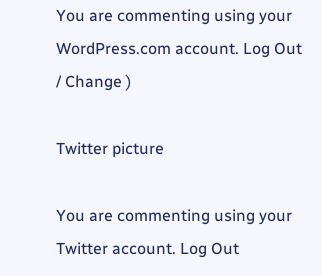You are commenting using your WordPress.com account. Log Out / Change )

Twitter picture

You are commenting using your Twitter account. Log Out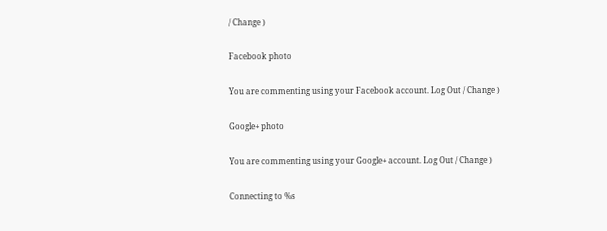/ Change )

Facebook photo

You are commenting using your Facebook account. Log Out / Change )

Google+ photo

You are commenting using your Google+ account. Log Out / Change )

Connecting to %s